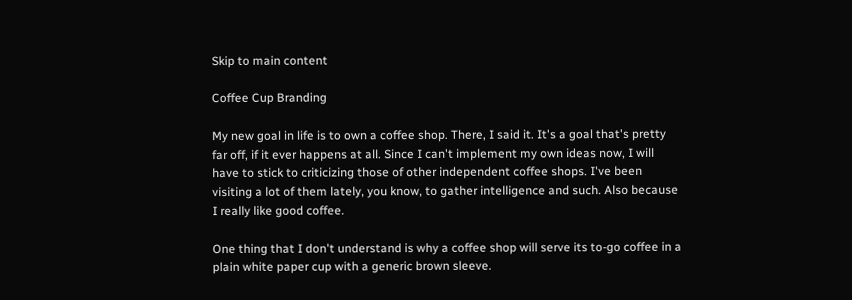Skip to main content

Coffee Cup Branding

My new goal in life is to own a coffee shop. There, I said it. It's a goal that's pretty far off, if it ever happens at all. Since I can't implement my own ideas now, I will have to stick to criticizing those of other independent coffee shops. I've been visiting a lot of them lately, you know, to gather intelligence and such. Also because I really like good coffee.

One thing that I don't understand is why a coffee shop will serve its to-go coffee in a plain white paper cup with a generic brown sleeve.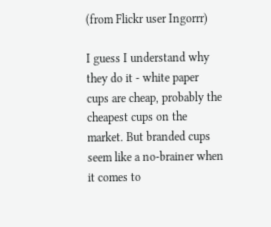(from Flickr user Ingorrr)

I guess I understand why they do it - white paper cups are cheap, probably the cheapest cups on the market. But branded cups seem like a no-brainer when it comes to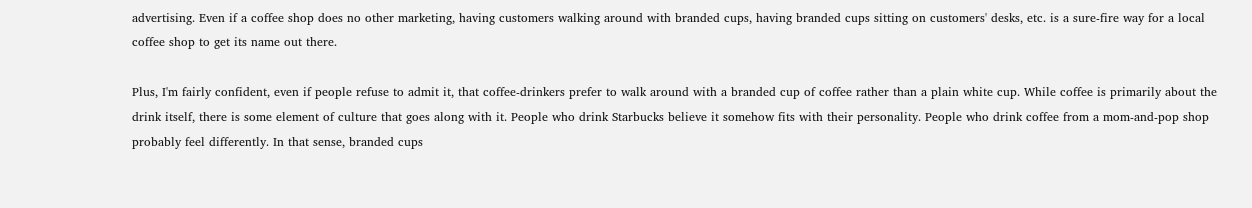advertising. Even if a coffee shop does no other marketing, having customers walking around with branded cups, having branded cups sitting on customers' desks, etc. is a sure-fire way for a local coffee shop to get its name out there.

Plus, I'm fairly confident, even if people refuse to admit it, that coffee-drinkers prefer to walk around with a branded cup of coffee rather than a plain white cup. While coffee is primarily about the drink itself, there is some element of culture that goes along with it. People who drink Starbucks believe it somehow fits with their personality. People who drink coffee from a mom-and-pop shop probably feel differently. In that sense, branded cups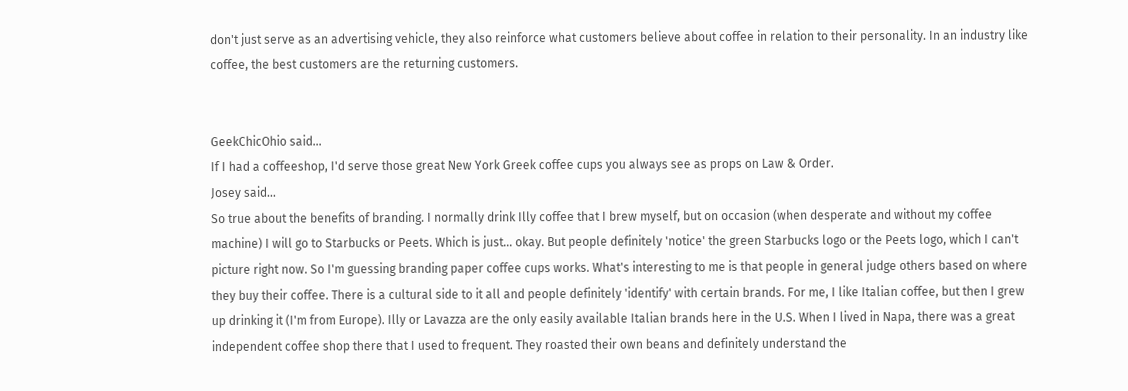don't just serve as an advertising vehicle, they also reinforce what customers believe about coffee in relation to their personality. In an industry like coffee, the best customers are the returning customers.


GeekChicOhio said…
If I had a coffeeshop, I'd serve those great New York Greek coffee cups you always see as props on Law & Order.
Josey said…
So true about the benefits of branding. I normally drink Illy coffee that I brew myself, but on occasion (when desperate and without my coffee machine) I will go to Starbucks or Peets. Which is just... okay. But people definitely 'notice' the green Starbucks logo or the Peets logo, which I can't picture right now. So I'm guessing branding paper coffee cups works. What's interesting to me is that people in general judge others based on where they buy their coffee. There is a cultural side to it all and people definitely 'identify' with certain brands. For me, I like Italian coffee, but then I grew up drinking it (I'm from Europe). Illy or Lavazza are the only easily available Italian brands here in the U.S. When I lived in Napa, there was a great independent coffee shop there that I used to frequent. They roasted their own beans and definitely understand the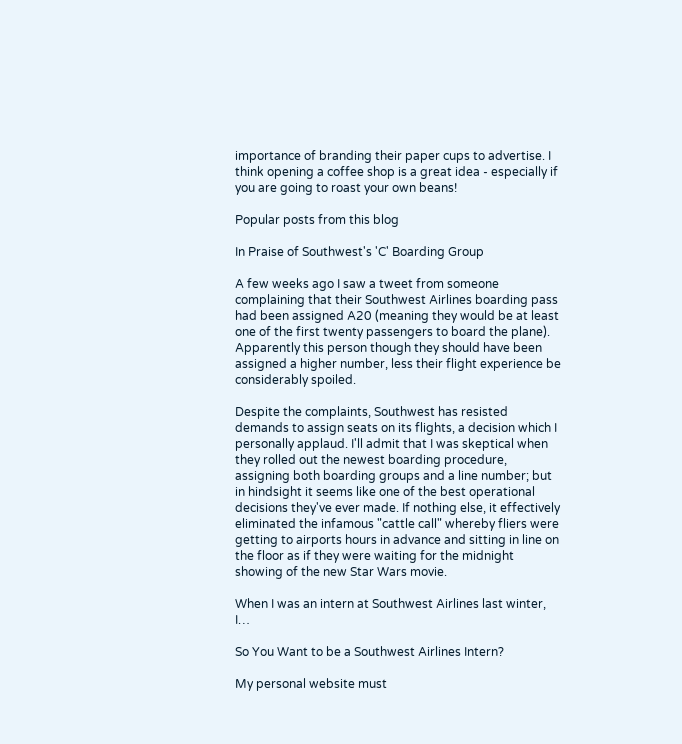importance of branding their paper cups to advertise. I think opening a coffee shop is a great idea - especially if you are going to roast your own beans!

Popular posts from this blog

In Praise of Southwest's 'C' Boarding Group

A few weeks ago I saw a tweet from someone complaining that their Southwest Airlines boarding pass had been assigned A20 (meaning they would be at least one of the first twenty passengers to board the plane). Apparently this person though they should have been assigned a higher number, less their flight experience be considerably spoiled.

Despite the complaints, Southwest has resisted demands to assign seats on its flights, a decision which I personally applaud. I'll admit that I was skeptical when they rolled out the newest boarding procedure, assigning both boarding groups and a line number; but in hindsight it seems like one of the best operational decisions they've ever made. If nothing else, it effectively eliminated the infamous "cattle call" whereby fliers were getting to airports hours in advance and sitting in line on the floor as if they were waiting for the midnight showing of the new Star Wars movie.

When I was an intern at Southwest Airlines last winter, I…

So You Want to be a Southwest Airlines Intern?

My personal website must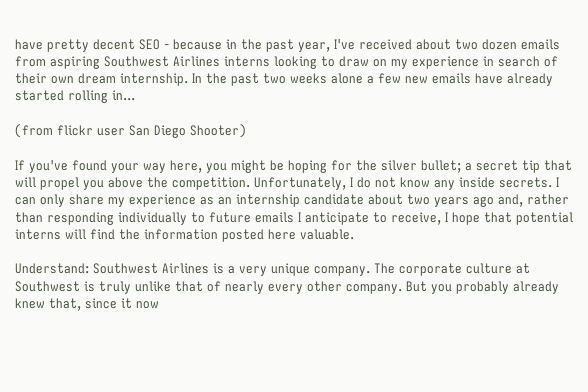have pretty decent SEO - because in the past year, I've received about two dozen emails from aspiring Southwest Airlines interns looking to draw on my experience in search of their own dream internship. In the past two weeks alone a few new emails have already started rolling in...

(from flickr user San Diego Shooter)

If you've found your way here, you might be hoping for the silver bullet; a secret tip that will propel you above the competition. Unfortunately, I do not know any inside secrets. I can only share my experience as an internship candidate about two years ago and, rather than responding individually to future emails I anticipate to receive, I hope that potential interns will find the information posted here valuable.

Understand: Southwest Airlines is a very unique company. The corporate culture at Southwest is truly unlike that of nearly every other company. But you probably already knew that, since it now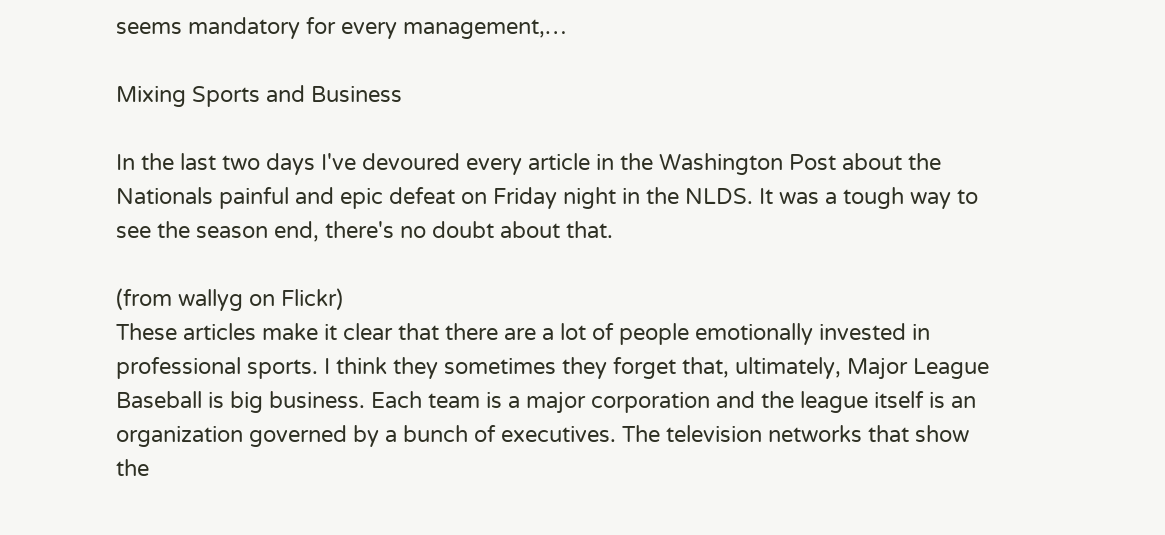seems mandatory for every management,…

Mixing Sports and Business

In the last two days I've devoured every article in the Washington Post about the Nationals painful and epic defeat on Friday night in the NLDS. It was a tough way to see the season end, there's no doubt about that.

(from wallyg on Flickr)
These articles make it clear that there are a lot of people emotionally invested in professional sports. I think they sometimes they forget that, ultimately, Major League Baseball is big business. Each team is a major corporation and the league itself is an organization governed by a bunch of executives. The television networks that show the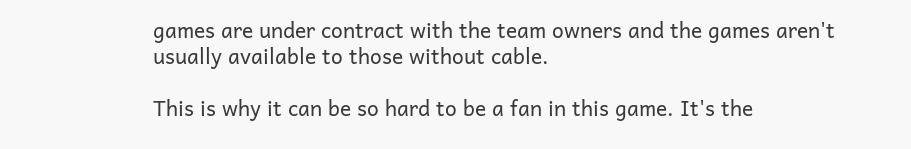games are under contract with the team owners and the games aren't usually available to those without cable.

This is why it can be so hard to be a fan in this game. It's the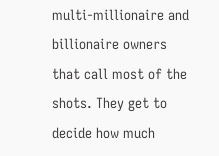multi-millionaire and billionaire owners that call most of the shots. They get to decide how much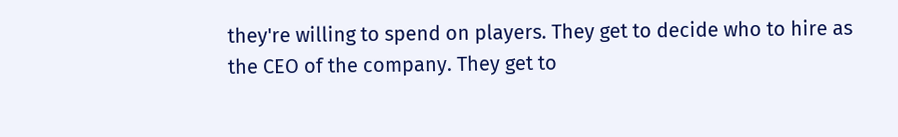they're willing to spend on players. They get to decide who to hire as the CEO of the company. They get to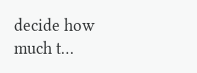decide how much t…